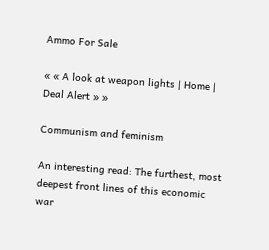Ammo For Sale

« « A look at weapon lights | Home | Deal Alert » »

Communism and feminism

An interesting read: The furthest, most deepest front lines of this economic war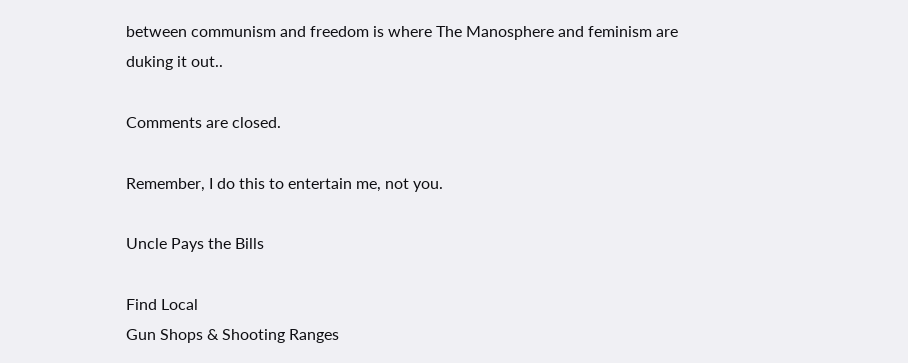between communism and freedom is where The Manosphere and feminism are duking it out..

Comments are closed.

Remember, I do this to entertain me, not you.

Uncle Pays the Bills

Find Local
Gun Shops & Shooting Ranges